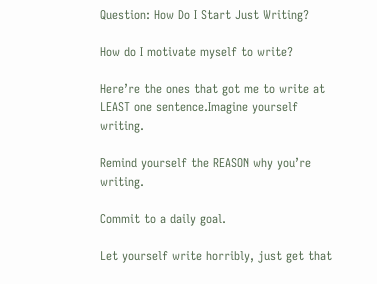Question: How Do I Start Just Writing?

How do I motivate myself to write?

Here’re the ones that got me to write at LEAST one sentence.Imagine yourself writing.

Remind yourself the REASON why you’re writing.

Commit to a daily goal.

Let yourself write horribly, just get that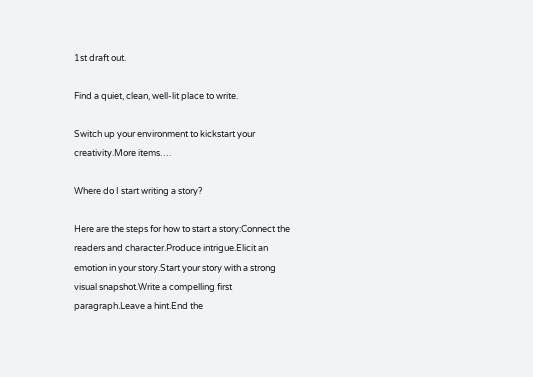1st draft out.

Find a quiet, clean, well-lit place to write.

Switch up your environment to kickstart your creativity.More items….

Where do I start writing a story?

Here are the steps for how to start a story:Connect the readers and character.Produce intrigue.Elicit an emotion in your story.Start your story with a strong visual snapshot.Write a compelling first paragraph.Leave a hint.End the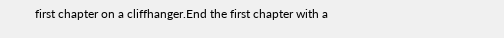first chapter on a cliffhanger.End the first chapter with a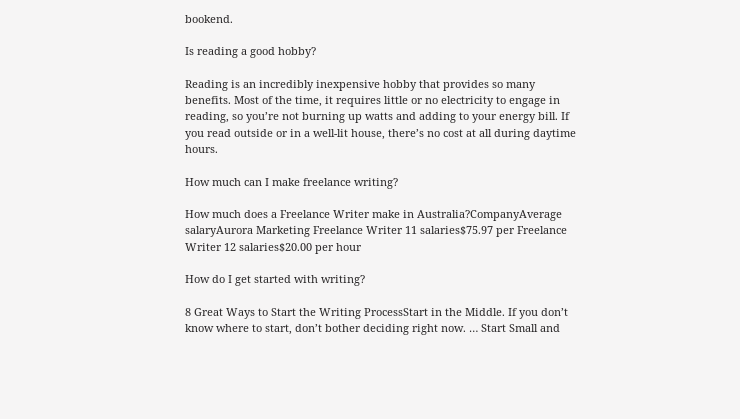bookend.

Is reading a good hobby?

Reading is an incredibly inexpensive hobby that provides so many benefits. Most of the time, it requires little or no electricity to engage in reading, so you’re not burning up watts and adding to your energy bill. If you read outside or in a well-lit house, there’s no cost at all during daytime hours.

How much can I make freelance writing?

How much does a Freelance Writer make in Australia?CompanyAverage salaryAurora Marketing Freelance Writer 11 salaries$75.97 per Freelance Writer 12 salaries$20.00 per hour

How do I get started with writing?

8 Great Ways to Start the Writing ProcessStart in the Middle. If you don’t know where to start, don’t bother deciding right now. … Start Small and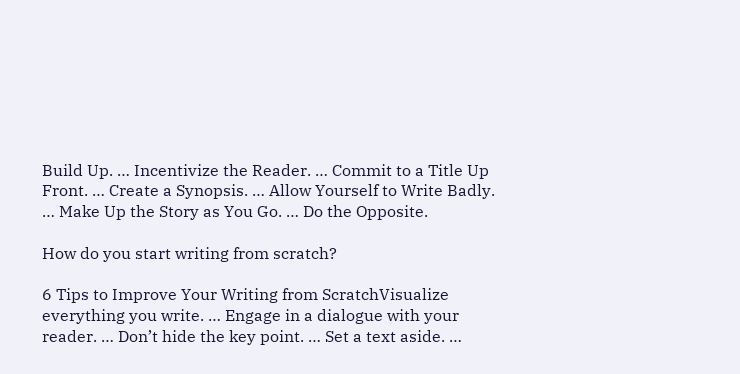Build Up. … Incentivize the Reader. … Commit to a Title Up Front. … Create a Synopsis. … Allow Yourself to Write Badly. … Make Up the Story as You Go. … Do the Opposite.

How do you start writing from scratch?

6 Tips to Improve Your Writing from ScratchVisualize everything you write. … Engage in a dialogue with your reader. … Don’t hide the key point. … Set a text aside. …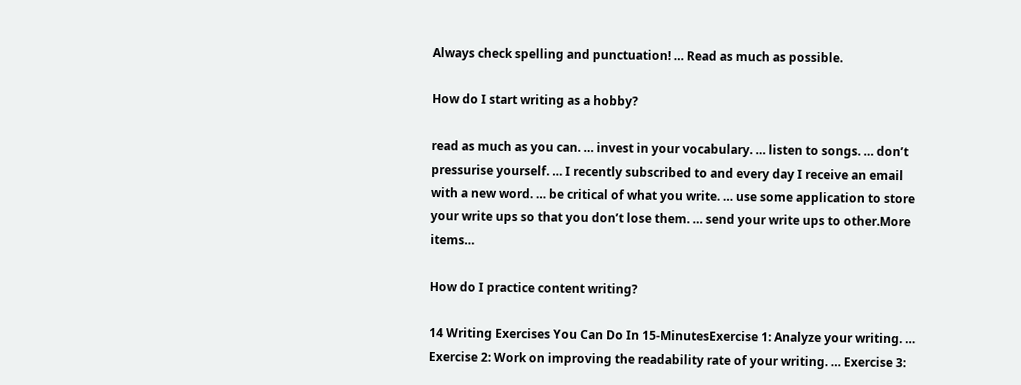Always check spelling and punctuation! … Read as much as possible.

How do I start writing as a hobby?

read as much as you can. … invest in your vocabulary. … listen to songs. … don’t pressurise yourself. … I recently subscribed to and every day I receive an email with a new word. … be critical of what you write. … use some application to store your write ups so that you don’t lose them. … send your write ups to other.More items…

How do I practice content writing?

14 Writing Exercises You Can Do In 15-MinutesExercise 1: Analyze your writing. … Exercise 2: Work on improving the readability rate of your writing. … Exercise 3: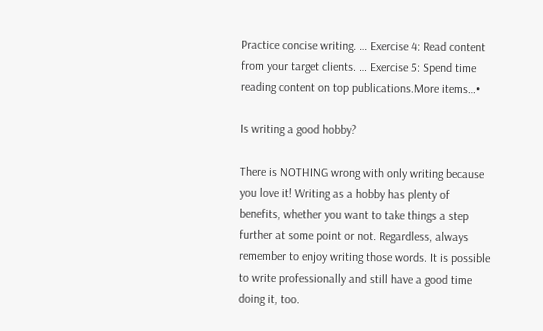Practice concise writing. … Exercise 4: Read content from your target clients. … Exercise 5: Spend time reading content on top publications.More items…•

Is writing a good hobby?

There is NOTHING wrong with only writing because you love it! Writing as a hobby has plenty of benefits, whether you want to take things a step further at some point or not. Regardless, always remember to enjoy writing those words. It is possible to write professionally and still have a good time doing it, too.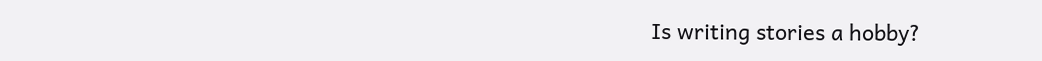Is writing stories a hobby?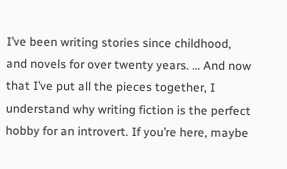I’ve been writing stories since childhood, and novels for over twenty years. … And now that I’ve put all the pieces together, I understand why writing fiction is the perfect hobby for an introvert. If you’re here, maybe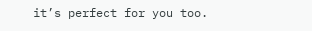it’s perfect for you too.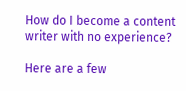How do I become a content writer with no experience?

Here are a few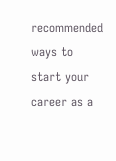recommended ways to start your career as a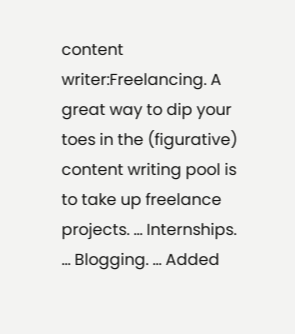content writer:Freelancing. A great way to dip your toes in the (figurative) content writing pool is to take up freelance projects. … Internships. … Blogging. … Added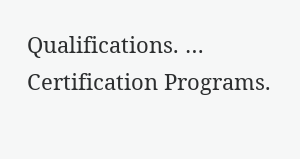Qualifications. … Certification Programs.